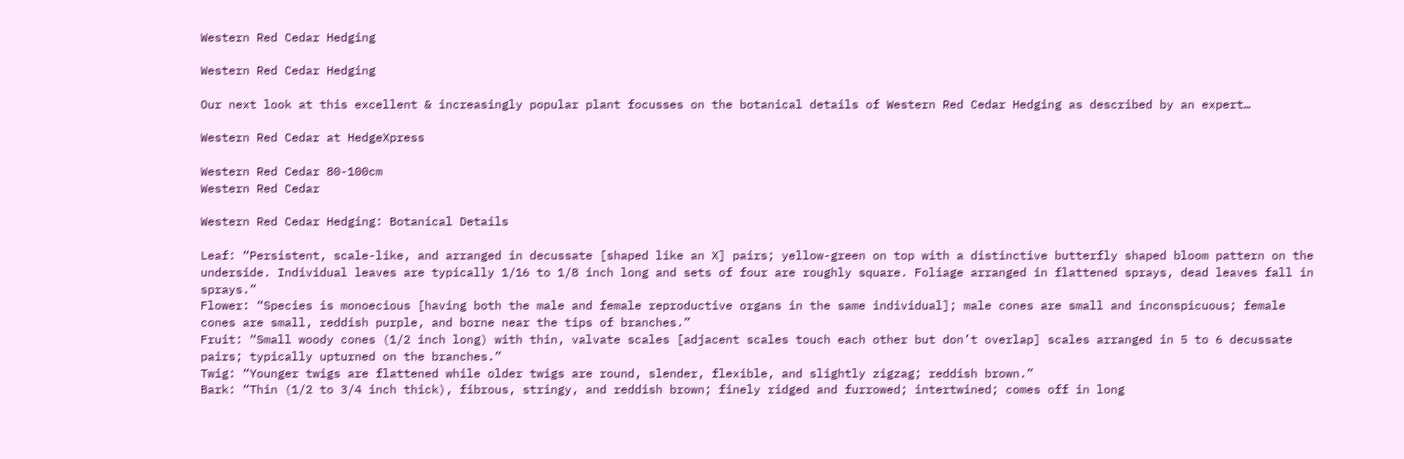Western Red Cedar Hedging

Western Red Cedar Hedging

Our next look at this excellent & increasingly popular plant focusses on the botanical details of Western Red Cedar Hedging as described by an expert…

Western Red Cedar at HedgeXpress

Western Red Cedar 80-100cm
Western Red Cedar

Western Red Cedar Hedging: Botanical Details

Leaf: “Persistent, scale-like, and arranged in decussate [shaped like an X] pairs; yellow-green on top with a distinctive butterfly shaped bloom pattern on the underside. Individual leaves are typically 1/16 to 1/8 inch long and sets of four are roughly square. Foliage arranged in flattened sprays, dead leaves fall in sprays.”
Flower: “Species is monoecious [having both the male and female reproductive organs in the same individual]; male cones are small and inconspicuous; female cones are small, reddish purple, and borne near the tips of branches.”
Fruit: “Small woody cones (1/2 inch long) with thin, valvate scales [adjacent scales touch each other but don’t overlap] scales arranged in 5 to 6 decussate pairs; typically upturned on the branches.”
Twig: “Younger twigs are flattened while older twigs are round, slender, flexible, and slightly zigzag; reddish brown.”
Bark: “Thin (1/2 to 3/4 inch thick), fibrous, stringy, and reddish brown; finely ridged and furrowed; intertwined; comes off in long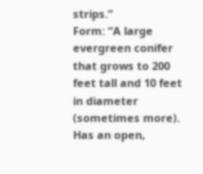strips.”
Form: “A large evergreen conifer that grows to 200 feet tall and 10 feet in diameter (sometimes more). Has an open,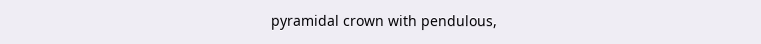pyramidal crown with pendulous,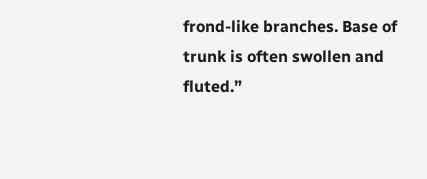frond-like branches. Base of trunk is often swollen and fluted.”